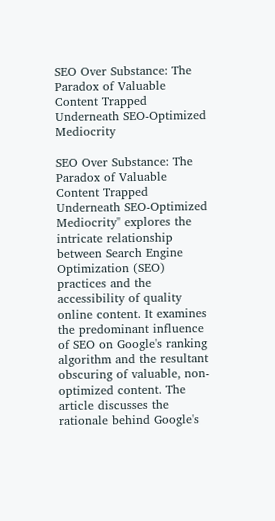SEO Over Substance: The Paradox of Valuable Content Trapped Underneath SEO-Optimized Mediocrity

SEO Over Substance: The Paradox of Valuable Content Trapped Underneath SEO-Optimized Mediocrity" explores the intricate relationship between Search Engine Optimization (SEO) practices and the accessibility of quality online content. It examines the predominant influence of SEO on Google's ranking algorithm and the resultant obscuring of valuable, non-optimized content. The article discusses the rationale behind Google's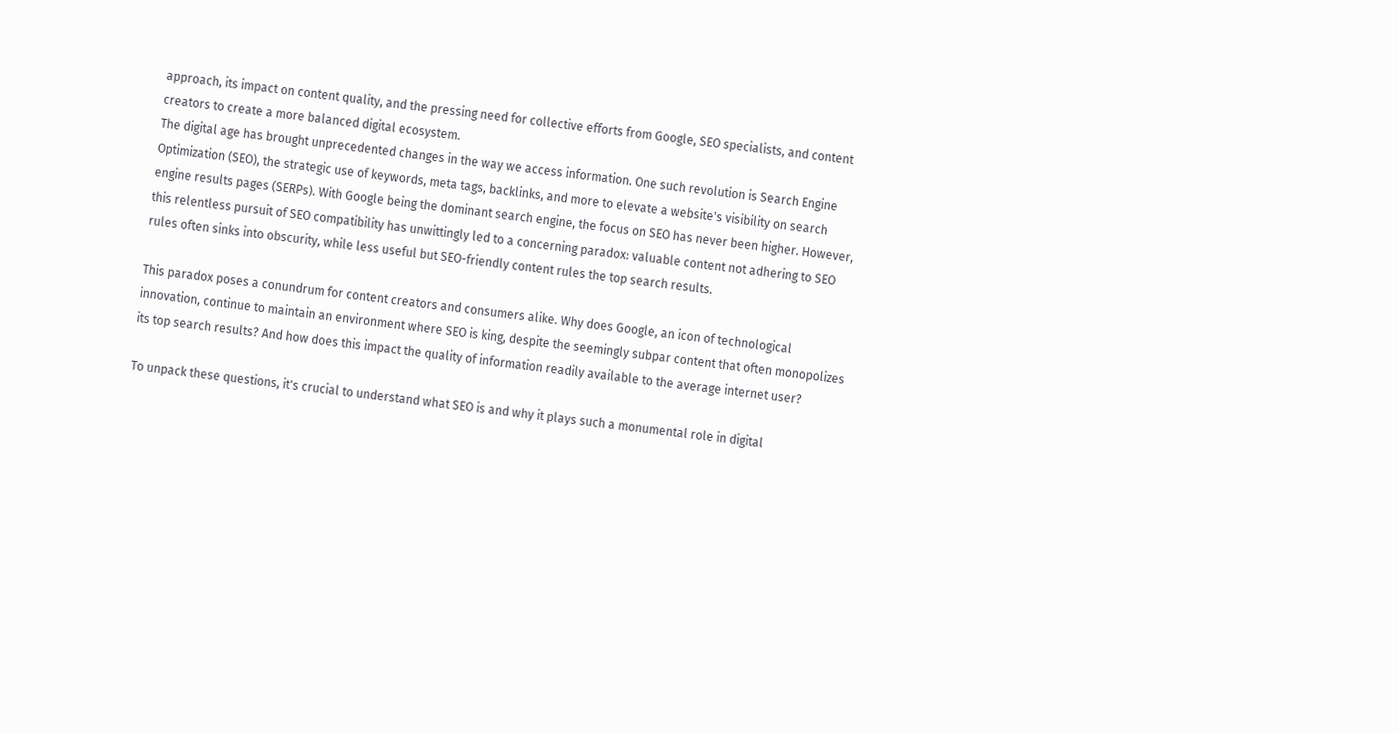approach, its impact on content quality, and the pressing need for collective efforts from Google, SEO specialists, and content creators to create a more balanced digital ecosystem.
The digital age has brought unprecedented changes in the way we access information. One such revolution is Search Engine Optimization (SEO), the strategic use of keywords, meta tags, backlinks, and more to elevate a website's visibility on search engine results pages (SERPs). With Google being the dominant search engine, the focus on SEO has never been higher. However, this relentless pursuit of SEO compatibility has unwittingly led to a concerning paradox: valuable content not adhering to SEO rules often sinks into obscurity, while less useful but SEO-friendly content rules the top search results.

This paradox poses a conundrum for content creators and consumers alike. Why does Google, an icon of technological innovation, continue to maintain an environment where SEO is king, despite the seemingly subpar content that often monopolizes its top search results? And how does this impact the quality of information readily available to the average internet user?

To unpack these questions, it's crucial to understand what SEO is and why it plays such a monumental role in digital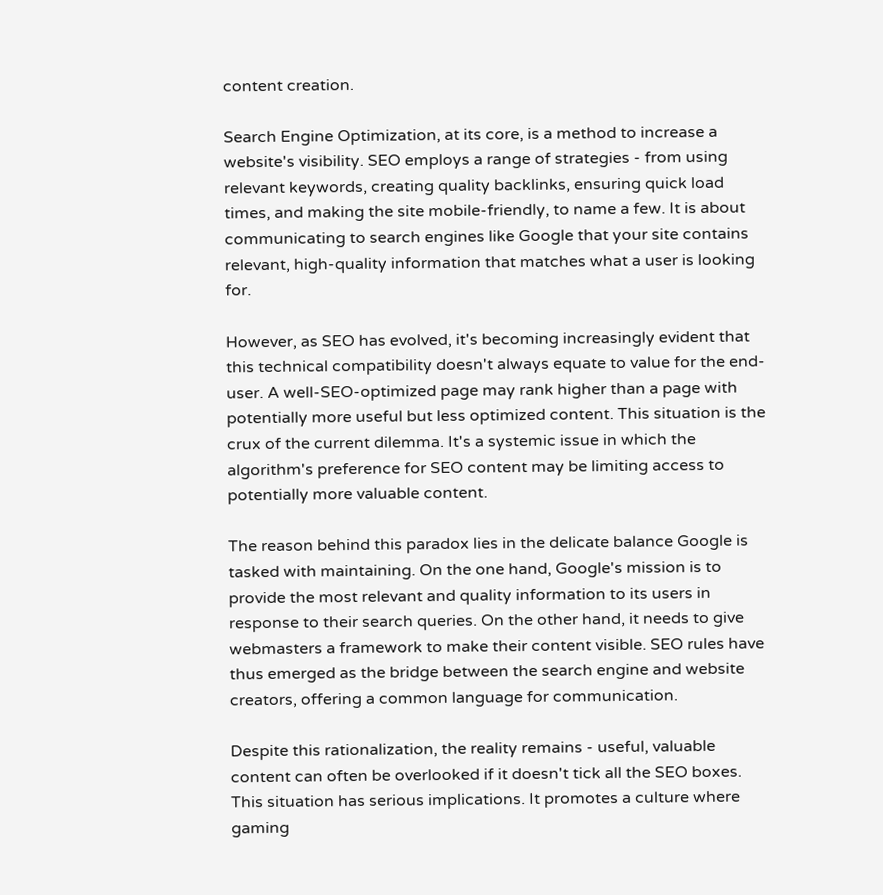content creation.

Search Engine Optimization, at its core, is a method to increase a website's visibility. SEO employs a range of strategies - from using relevant keywords, creating quality backlinks, ensuring quick load times, and making the site mobile-friendly, to name a few. It is about communicating to search engines like Google that your site contains relevant, high-quality information that matches what a user is looking for.

However, as SEO has evolved, it's becoming increasingly evident that this technical compatibility doesn't always equate to value for the end-user. A well-SEO-optimized page may rank higher than a page with potentially more useful but less optimized content. This situation is the crux of the current dilemma. It's a systemic issue in which the algorithm's preference for SEO content may be limiting access to potentially more valuable content.

The reason behind this paradox lies in the delicate balance Google is tasked with maintaining. On the one hand, Google's mission is to provide the most relevant and quality information to its users in response to their search queries. On the other hand, it needs to give webmasters a framework to make their content visible. SEO rules have thus emerged as the bridge between the search engine and website creators, offering a common language for communication.

Despite this rationalization, the reality remains - useful, valuable content can often be overlooked if it doesn't tick all the SEO boxes. This situation has serious implications. It promotes a culture where gaming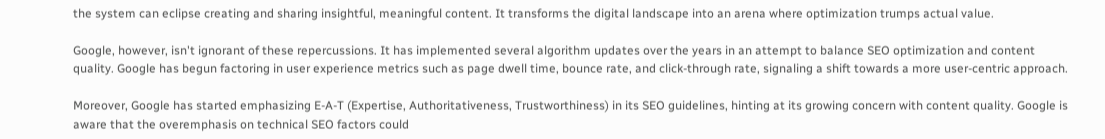the system can eclipse creating and sharing insightful, meaningful content. It transforms the digital landscape into an arena where optimization trumps actual value.

Google, however, isn't ignorant of these repercussions. It has implemented several algorithm updates over the years in an attempt to balance SEO optimization and content quality. Google has begun factoring in user experience metrics such as page dwell time, bounce rate, and click-through rate, signaling a shift towards a more user-centric approach.

Moreover, Google has started emphasizing E-A-T (Expertise, Authoritativeness, Trustworthiness) in its SEO guidelines, hinting at its growing concern with content quality. Google is aware that the overemphasis on technical SEO factors could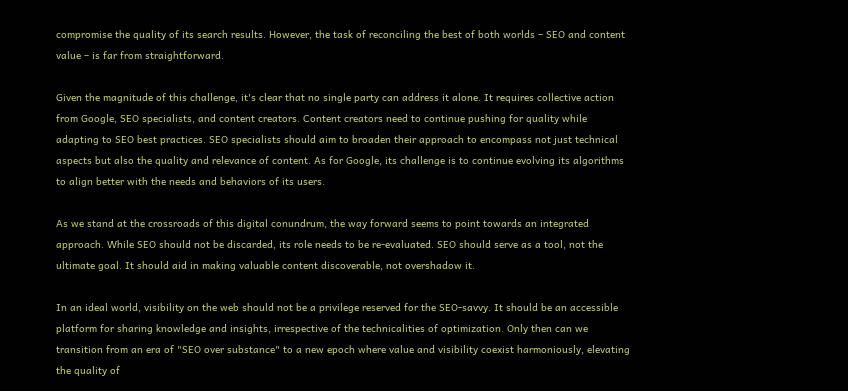compromise the quality of its search results. However, the task of reconciling the best of both worlds – SEO and content value – is far from straightforward.

Given the magnitude of this challenge, it's clear that no single party can address it alone. It requires collective action from Google, SEO specialists, and content creators. Content creators need to continue pushing for quality while adapting to SEO best practices. SEO specialists should aim to broaden their approach to encompass not just technical aspects but also the quality and relevance of content. As for Google, its challenge is to continue evolving its algorithms to align better with the needs and behaviors of its users.

As we stand at the crossroads of this digital conundrum, the way forward seems to point towards an integrated approach. While SEO should not be discarded, its role needs to be re-evaluated. SEO should serve as a tool, not the ultimate goal. It should aid in making valuable content discoverable, not overshadow it.

In an ideal world, visibility on the web should not be a privilege reserved for the SEO-savvy. It should be an accessible platform for sharing knowledge and insights, irrespective of the technicalities of optimization. Only then can we transition from an era of "SEO over substance" to a new epoch where value and visibility coexist harmoniously, elevating the quality of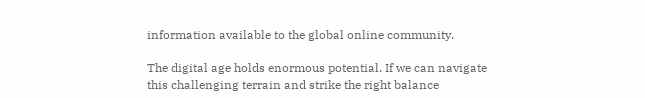information available to the global online community.

The digital age holds enormous potential. If we can navigate this challenging terrain and strike the right balance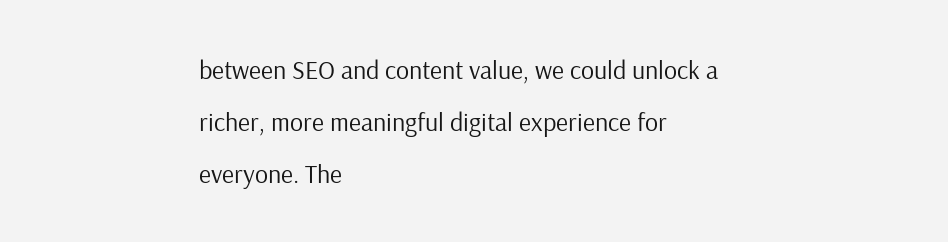between SEO and content value, we could unlock a richer, more meaningful digital experience for everyone. The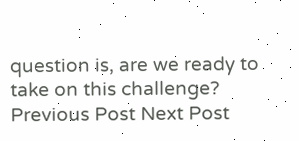question is, are we ready to take on this challenge?
Previous Post Next Post